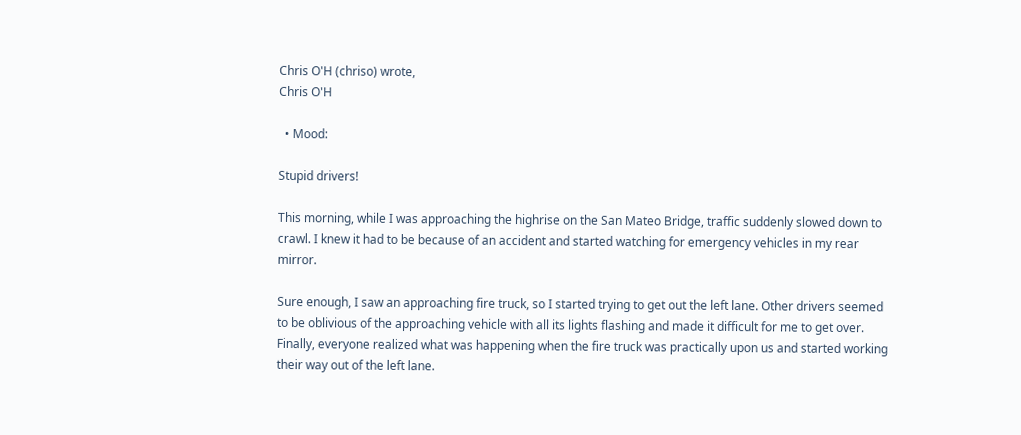Chris O'H (chriso) wrote,
Chris O'H

  • Mood:

Stupid drivers!

This morning, while I was approaching the highrise on the San Mateo Bridge, traffic suddenly slowed down to crawl. I knew it had to be because of an accident and started watching for emergency vehicles in my rear mirror.

Sure enough, I saw an approaching fire truck, so I started trying to get out the left lane. Other drivers seemed to be oblivious of the approaching vehicle with all its lights flashing and made it difficult for me to get over. Finally, everyone realized what was happening when the fire truck was practically upon us and started working their way out of the left lane.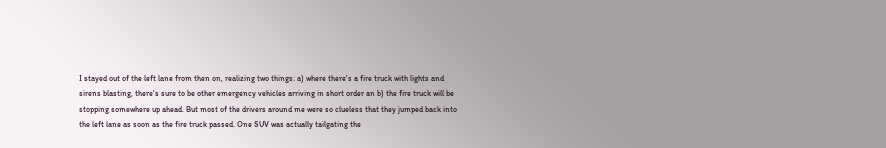I stayed out of the left lane from then on, realizing two things: a) where there's a fire truck with lights and sirens blasting, there's sure to be other emergency vehicles arriving in short order an b) the fire truck will be stopping somewhere up ahead. But most of the drivers around me were so clueless that they jumped back into the left lane as soon as the fire truck passed. One SUV was actually tailgating the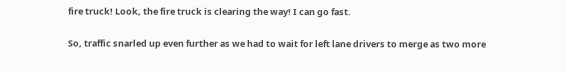fire truck! Look, the fire truck is clearing the way! I can go fast.

So, traffic snarled up even further as we had to wait for left lane drivers to merge as two more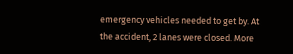emergency vehicles needed to get by. At the accident, 2 lanes were closed. More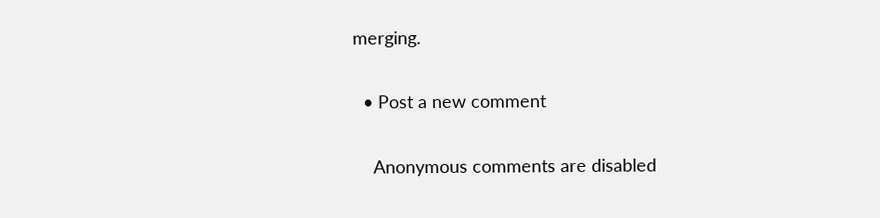merging.


  • Post a new comment


    Anonymous comments are disabled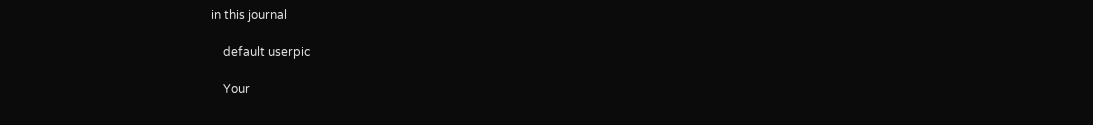in this journal

    default userpic

    Your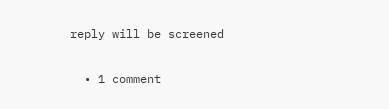reply will be screened

  • 1 comment